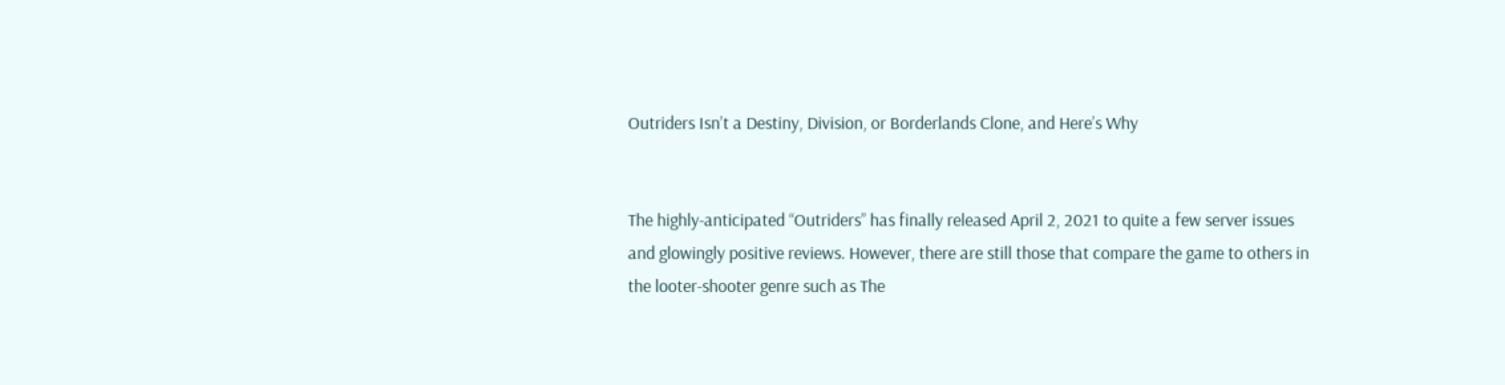Outriders Isn’t a Destiny, Division, or Borderlands Clone, and Here’s Why


The highly-anticipated “Outriders” has finally released April 2, 2021 to quite a few server issues and glowingly positive reviews. However, there are still those that compare the game to others in the looter-shooter genre such as The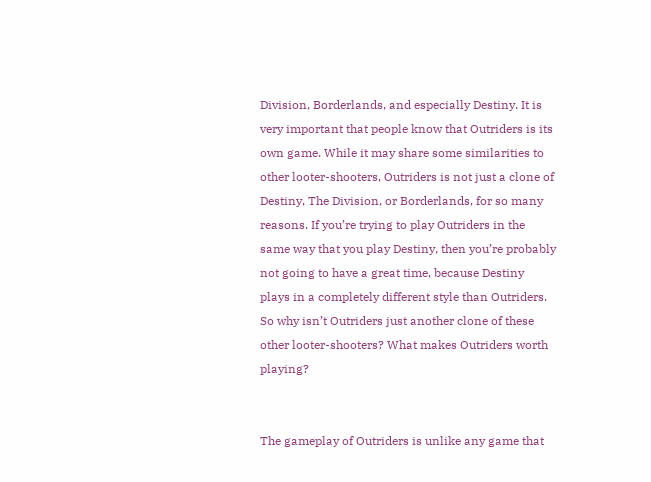Division, Borderlands, and especially Destiny. It is very important that people know that Outriders is its own game. While it may share some similarities to other looter-shooters, Outriders is not just a clone of Destiny, The Division, or Borderlands, for so many reasons. If you’re trying to play Outriders in the same way that you play Destiny, then you’re probably not going to have a great time, because Destiny plays in a completely different style than Outriders. So why isn’t Outriders just another clone of these other looter-shooters? What makes Outriders worth playing?


The gameplay of Outriders is unlike any game that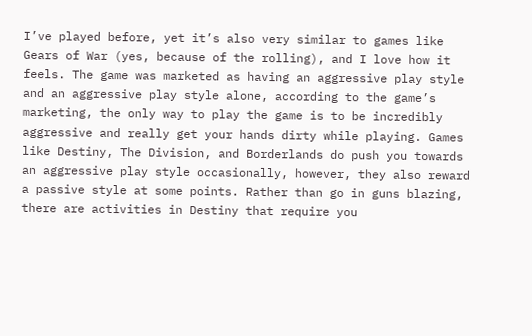I’ve played before, yet it’s also very similar to games like Gears of War (yes, because of the rolling), and I love how it feels. The game was marketed as having an aggressive play style and an aggressive play style alone, according to the game’s marketing, the only way to play the game is to be incredibly aggressive and really get your hands dirty while playing. Games like Destiny, The Division, and Borderlands do push you towards an aggressive play style occasionally, however, they also reward a passive style at some points. Rather than go in guns blazing, there are activities in Destiny that require you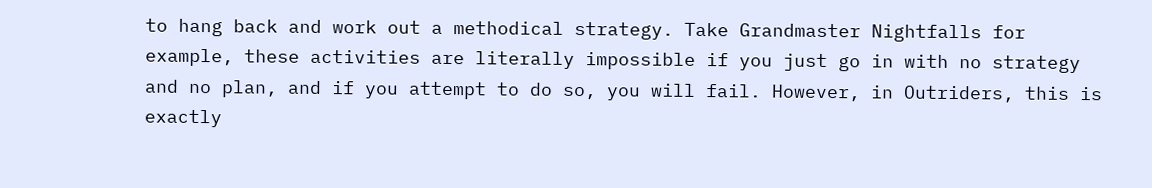to hang back and work out a methodical strategy. Take Grandmaster Nightfalls for example, these activities are literally impossible if you just go in with no strategy and no plan, and if you attempt to do so, you will fail. However, in Outriders, this is exactly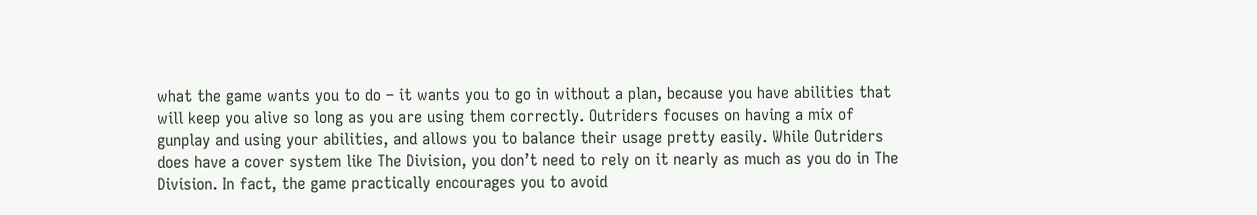what the game wants you to do – it wants you to go in without a plan, because you have abilities that will keep you alive so long as you are using them correctly. Outriders focuses on having a mix of gunplay and using your abilities, and allows you to balance their usage pretty easily. While Outriders does have a cover system like The Division, you don’t need to rely on it nearly as much as you do in The Division. In fact, the game practically encourages you to avoid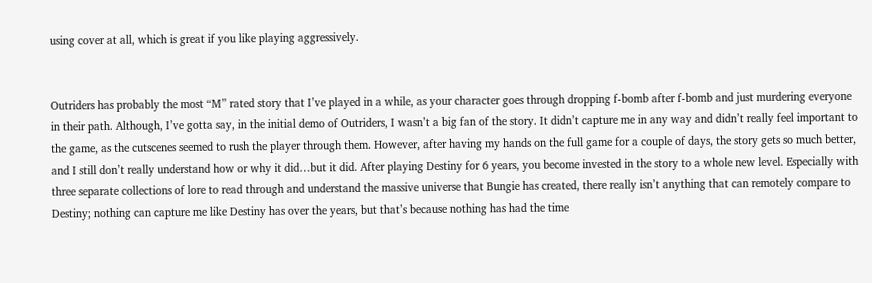using cover at all, which is great if you like playing aggressively.


Outriders has probably the most “M” rated story that I’ve played in a while, as your character goes through dropping f-bomb after f-bomb and just murdering everyone in their path. Although, I’ve gotta say, in the initial demo of Outriders, I wasn’t a big fan of the story. It didn’t capture me in any way and didn’t really feel important to the game, as the cutscenes seemed to rush the player through them. However, after having my hands on the full game for a couple of days, the story gets so much better, and I still don’t really understand how or why it did…but it did. After playing Destiny for 6 years, you become invested in the story to a whole new level. Especially with three separate collections of lore to read through and understand the massive universe that Bungie has created, there really isn’t anything that can remotely compare to Destiny; nothing can capture me like Destiny has over the years, but that’s because nothing has had the time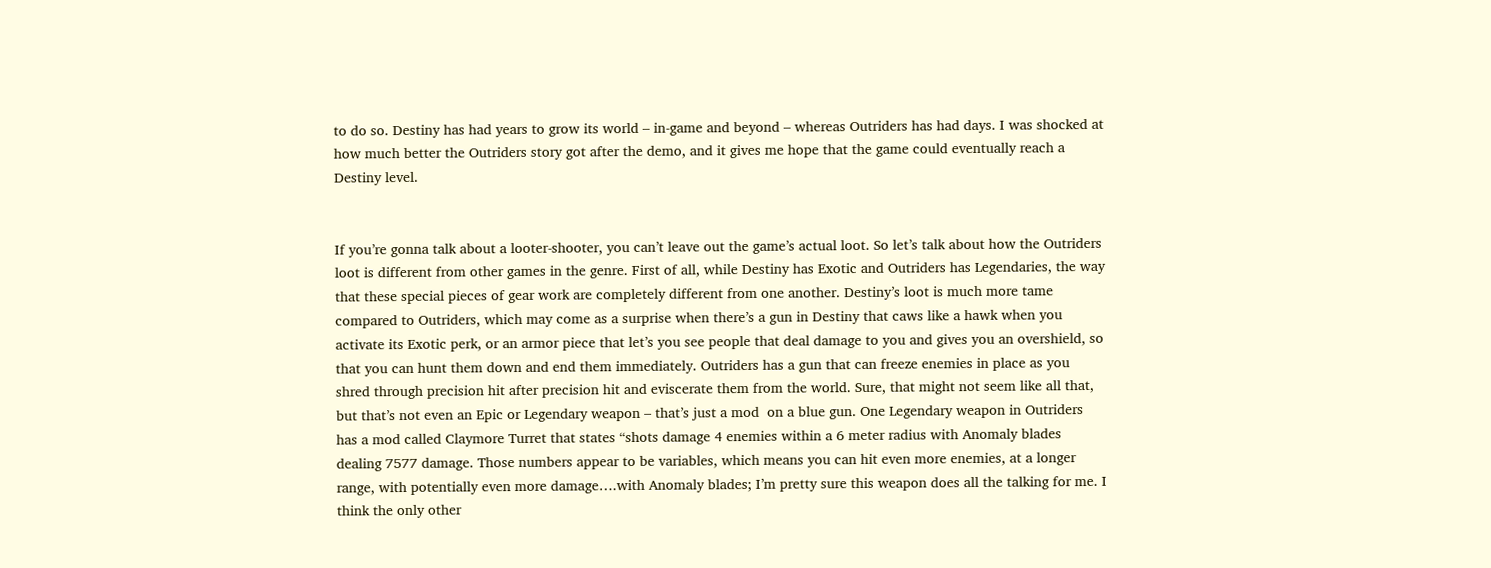to do so. Destiny has had years to grow its world – in-game and beyond – whereas Outriders has had days. I was shocked at how much better the Outriders story got after the demo, and it gives me hope that the game could eventually reach a Destiny level.


If you’re gonna talk about a looter-shooter, you can’t leave out the game’s actual loot. So let’s talk about how the Outriders loot is different from other games in the genre. First of all, while Destiny has Exotic and Outriders has Legendaries, the way that these special pieces of gear work are completely different from one another. Destiny’s loot is much more tame compared to Outriders, which may come as a surprise when there’s a gun in Destiny that caws like a hawk when you activate its Exotic perk, or an armor piece that let’s you see people that deal damage to you and gives you an overshield, so that you can hunt them down and end them immediately. Outriders has a gun that can freeze enemies in place as you shred through precision hit after precision hit and eviscerate them from the world. Sure, that might not seem like all that, but that’s not even an Epic or Legendary weapon – that’s just a mod  on a blue gun. One Legendary weapon in Outriders has a mod called Claymore Turret that states “shots damage 4 enemies within a 6 meter radius with Anomaly blades dealing 7577 damage. Those numbers appear to be variables, which means you can hit even more enemies, at a longer range, with potentially even more damage….with Anomaly blades; I’m pretty sure this weapon does all the talking for me. I think the only other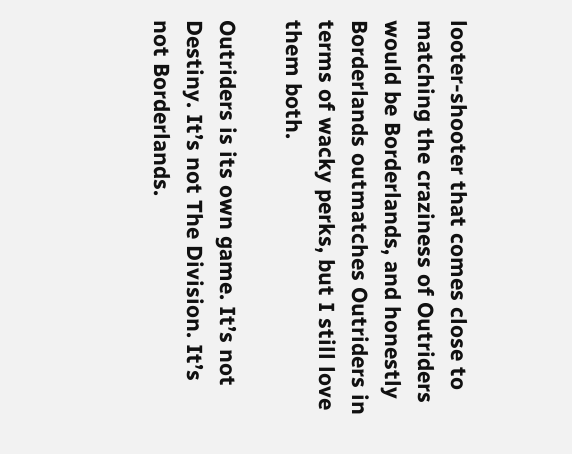looter-shooter that comes close to matching the craziness of Outriders would be Borderlands, and honestly Borderlands outmatches Outriders in terms of wacky perks, but I still love them both.

Outriders is its own game. It’s not Destiny. It’s not The Division. It’s not Borderlands.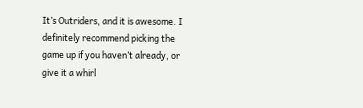It’s Outriders, and it is awesome. I definitely recommend picking the game up if you haven’t already, or give it a whirl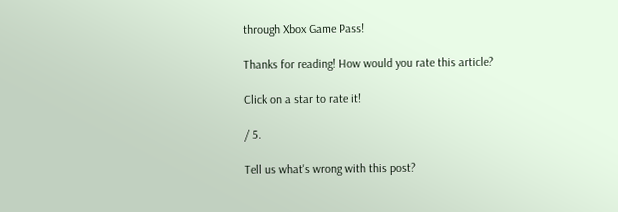through Xbox Game Pass!

Thanks for reading! How would you rate this article?

Click on a star to rate it!

/ 5.

Tell us what's wrong with this post?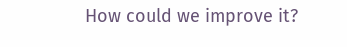How could we improve it?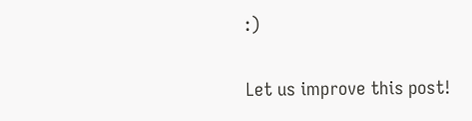:)

Let us improve this post!